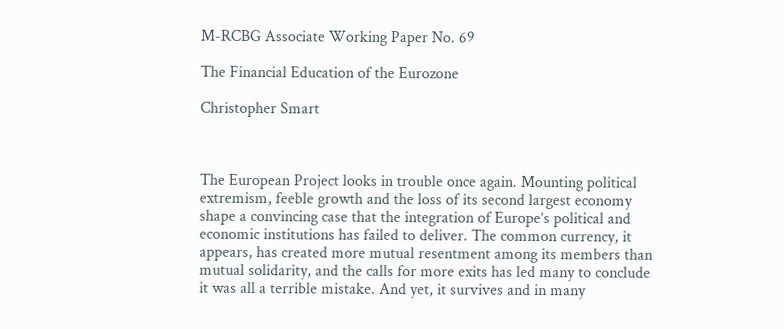M-RCBG Associate Working Paper No. 69

The Financial Education of the Eurozone

Christopher Smart



The European Project looks in trouble once again. Mounting political extremism, feeble growth and the loss of its second largest economy shape a convincing case that the integration of Europe’s political and economic institutions has failed to deliver. The common currency, it appears, has created more mutual resentment among its members than mutual solidarity, and the calls for more exits has led many to conclude it was all a terrible mistake. And yet, it survives and in many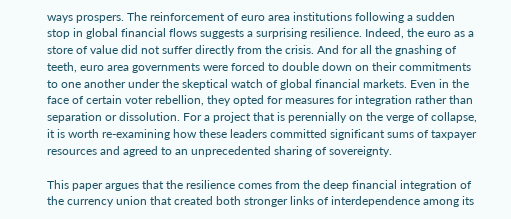ways prospers. The reinforcement of euro area institutions following a sudden stop in global financial flows suggests a surprising resilience. Indeed, the euro as a store of value did not suffer directly from the crisis. And for all the gnashing of teeth, euro area governments were forced to double down on their commitments to one another under the skeptical watch of global financial markets. Even in the face of certain voter rebellion, they opted for measures for integration rather than separation or dissolution. For a project that is perennially on the verge of collapse, it is worth re-examining how these leaders committed significant sums of taxpayer resources and agreed to an unprecedented sharing of sovereignty.

This paper argues that the resilience comes from the deep financial integration of the currency union that created both stronger links of interdependence among its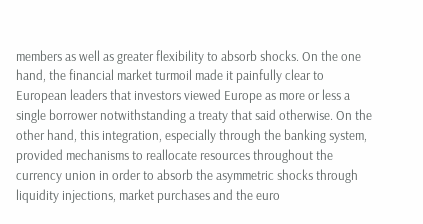members as well as greater flexibility to absorb shocks. On the one hand, the financial market turmoil made it painfully clear to European leaders that investors viewed Europe as more or less a single borrower notwithstanding a treaty that said otherwise. On the other hand, this integration, especially through the banking system, provided mechanisms to reallocate resources throughout the currency union in order to absorb the asymmetric shocks through liquidity injections, market purchases and the euro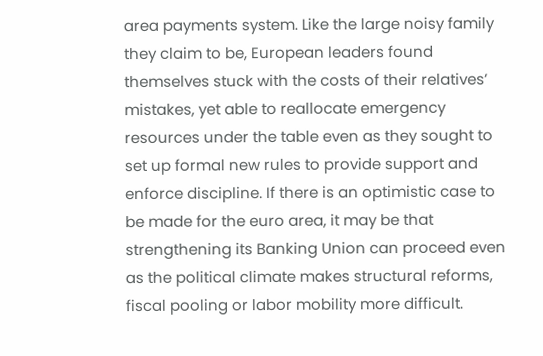area payments system. Like the large noisy family they claim to be, European leaders found themselves stuck with the costs of their relatives’ mistakes, yet able to reallocate emergency resources under the table even as they sought to set up formal new rules to provide support and enforce discipline. If there is an optimistic case to be made for the euro area, it may be that strengthening its Banking Union can proceed even as the political climate makes structural reforms, fiscal pooling or labor mobility more difficult.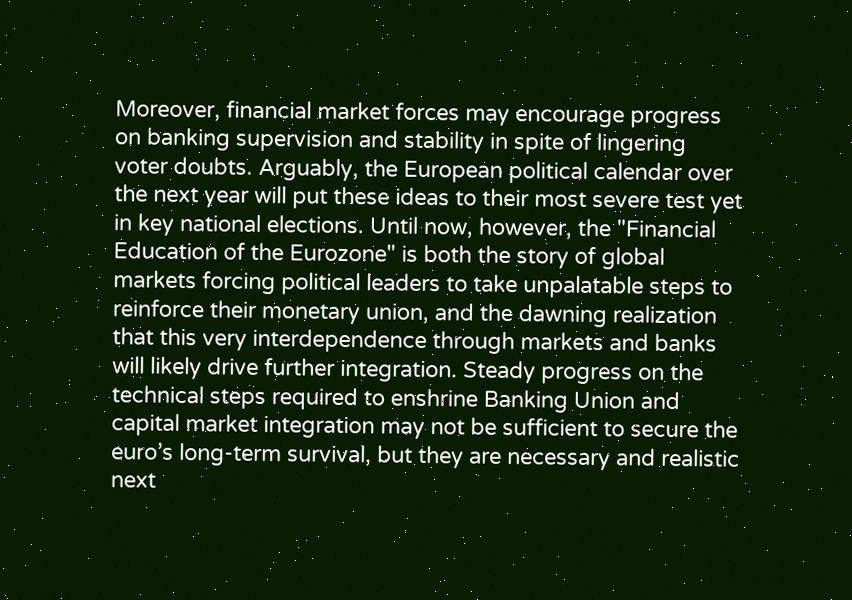Moreover, financial market forces may encourage progress on banking supervision and stability in spite of lingering voter doubts. Arguably, the European political calendar over the next year will put these ideas to their most severe test yet in key national elections. Until now, however, the "Financial Education of the Eurozone" is both the story of global markets forcing political leaders to take unpalatable steps to reinforce their monetary union, and the dawning realization that this very interdependence through markets and banks will likely drive further integration. Steady progress on the technical steps required to enshrine Banking Union and capital market integration may not be sufficient to secure the euro’s long-term survival, but they are necessary and realistic next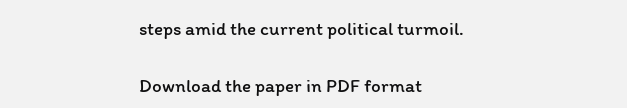steps amid the current political turmoil.

Download the paper in PDF format